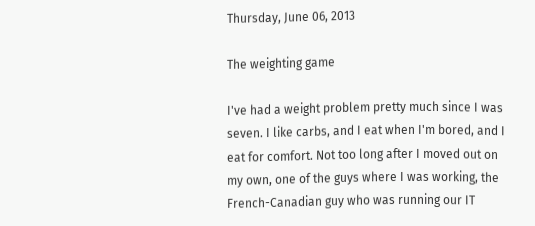Thursday, June 06, 2013

The weighting game

I've had a weight problem pretty much since I was seven. I like carbs, and I eat when I'm bored, and I eat for comfort. Not too long after I moved out on my own, one of the guys where I was working, the French-Canadian guy who was running our IT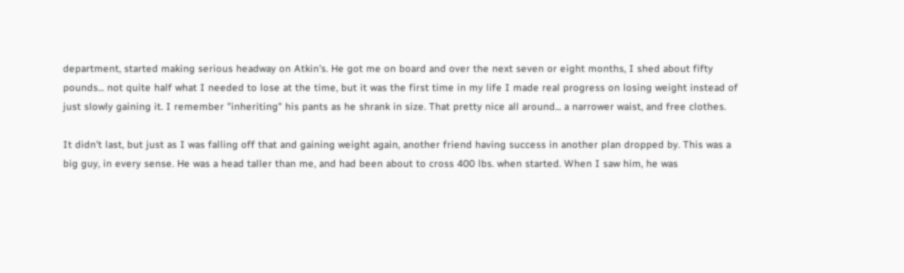department, started making serious headway on Atkin's. He got me on board and over the next seven or eight months, I shed about fifty pounds... not quite half what I needed to lose at the time, but it was the first time in my life I made real progress on losing weight instead of just slowly gaining it. I remember "inheriting" his pants as he shrank in size. That pretty nice all around... a narrower waist, and free clothes.

It didn't last, but just as I was falling off that and gaining weight again, another friend having success in another plan dropped by. This was a big guy, in every sense. He was a head taller than me, and had been about to cross 400 lbs. when started. When I saw him, he was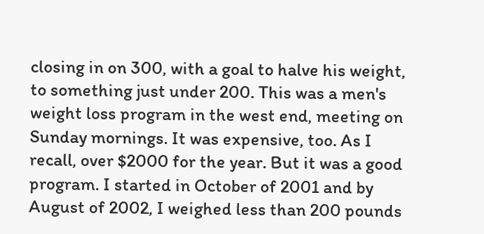closing in on 300, with a goal to halve his weight, to something just under 200. This was a men's weight loss program in the west end, meeting on Sunday mornings. It was expensive, too. As I recall, over $2000 for the year. But it was a good program. I started in October of 2001 and by August of 2002, I weighed less than 200 pounds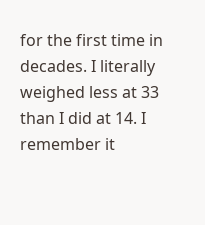for the first time in decades. I literally weighed less at 33 than I did at 14. I remember it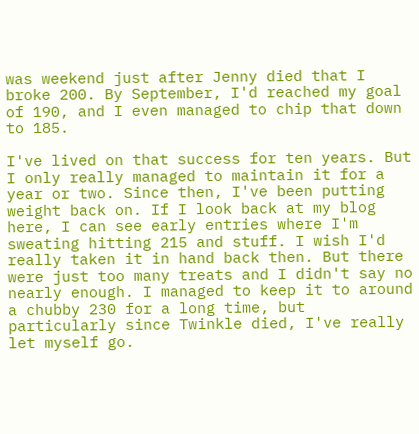was weekend just after Jenny died that I broke 200. By September, I'd reached my goal of 190, and I even managed to chip that down to 185.

I've lived on that success for ten years. But I only really managed to maintain it for a year or two. Since then, I've been putting weight back on. If I look back at my blog here, I can see early entries where I'm sweating hitting 215 and stuff. I wish I'd really taken it in hand back then. But there were just too many treats and I didn't say no nearly enough. I managed to keep it to around a chubby 230 for a long time, but particularly since Twinkle died, I've really let myself go.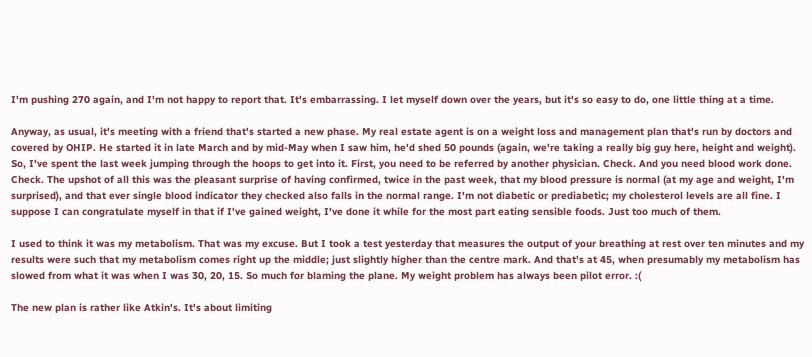I'm pushing 270 again, and I'm not happy to report that. It's embarrassing. I let myself down over the years, but it's so easy to do, one little thing at a time.

Anyway, as usual, it's meeting with a friend that's started a new phase. My real estate agent is on a weight loss and management plan that's run by doctors and covered by OHIP. He started it in late March and by mid-May when I saw him, he'd shed 50 pounds (again, we're taking a really big guy here, height and weight). So, I've spent the last week jumping through the hoops to get into it. First, you need to be referred by another physician. Check. And you need blood work done. Check. The upshot of all this was the pleasant surprise of having confirmed, twice in the past week, that my blood pressure is normal (at my age and weight, I'm surprised), and that ever single blood indicator they checked also falls in the normal range. I'm not diabetic or prediabetic; my cholesterol levels are all fine. I suppose I can congratulate myself in that if I've gained weight, I've done it while for the most part eating sensible foods. Just too much of them.

I used to think it was my metabolism. That was my excuse. But I took a test yesterday that measures the output of your breathing at rest over ten minutes and my results were such that my metabolism comes right up the middle; just slightly higher than the centre mark. And that's at 45, when presumably my metabolism has slowed from what it was when I was 30, 20, 15. So much for blaming the plane. My weight problem has always been pilot error. :(

The new plan is rather like Atkin's. It's about limiting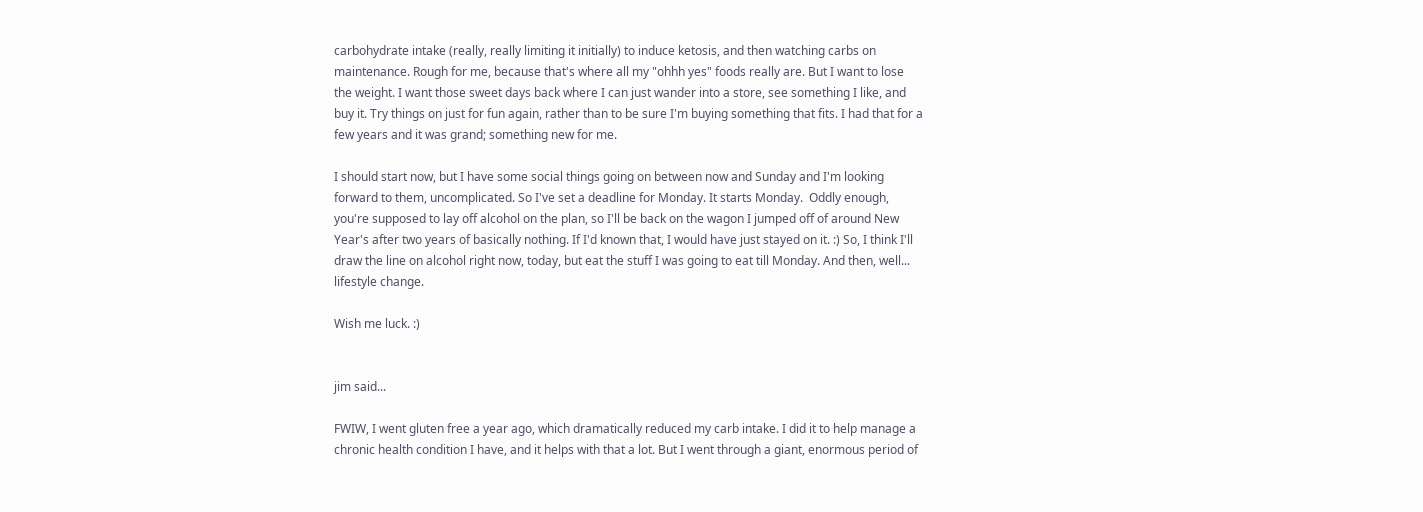carbohydrate intake (really, really limiting it initially) to induce ketosis, and then watching carbs on maintenance. Rough for me, because that's where all my "ohhh yes" foods really are. But I want to lose the weight. I want those sweet days back where I can just wander into a store, see something I like, and buy it. Try things on just for fun again, rather than to be sure I'm buying something that fits. I had that for a few years and it was grand; something new for me.

I should start now, but I have some social things going on between now and Sunday and I'm looking forward to them, uncomplicated. So I've set a deadline for Monday. It starts Monday.  Oddly enough, you're supposed to lay off alcohol on the plan, so I'll be back on the wagon I jumped off of around New Year's after two years of basically nothing. If I'd known that, I would have just stayed on it. :) So, I think I'll draw the line on alcohol right now, today, but eat the stuff I was going to eat till Monday. And then, well... lifestyle change.

Wish me luck. :)


jim said...

FWIW, I went gluten free a year ago, which dramatically reduced my carb intake. I did it to help manage a chronic health condition I have, and it helps with that a lot. But I went through a giant, enormous period of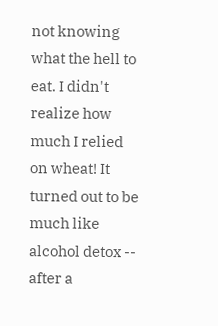not knowing what the hell to eat. I didn't realize how much I relied on wheat! It turned out to be much like alcohol detox -- after a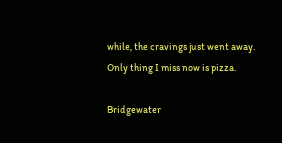while, the cravings just went away. Only thing I miss now is pizza.

Bridgewater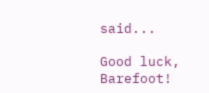said...

Good luck, Barefoot!